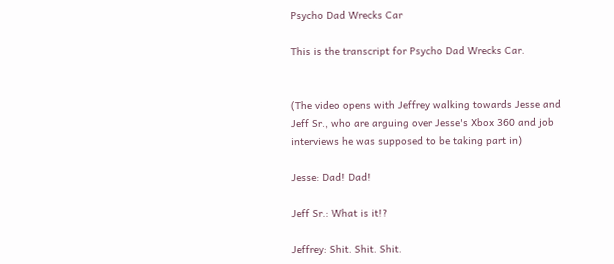Psycho Dad Wrecks Car

This is the transcript for Psycho Dad Wrecks Car.


(The video opens with Jeffrey walking towards Jesse and Jeff Sr., who are arguing over Jesse's Xbox 360 and job interviews he was supposed to be taking part in)

Jesse: Dad! Dad!

Jeff Sr.: What is it!?

Jeffrey: Shit. Shit. Shit.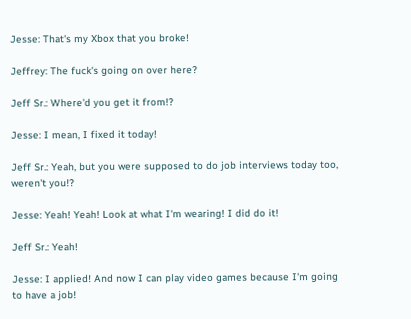Jesse: That's my Xbox that you broke!

Jeffrey: The fuck's going on over here?

Jeff Sr.: Where'd you get it from!?

Jesse: I mean, I fixed it today!

Jeff Sr.: Yeah, but you were supposed to do job interviews today too, weren't you!?

Jesse: Yeah! Yeah! Look at what I'm wearing! I did do it!

Jeff Sr.: Yeah!

Jesse: I applied! And now I can play video games because I'm going to have a job!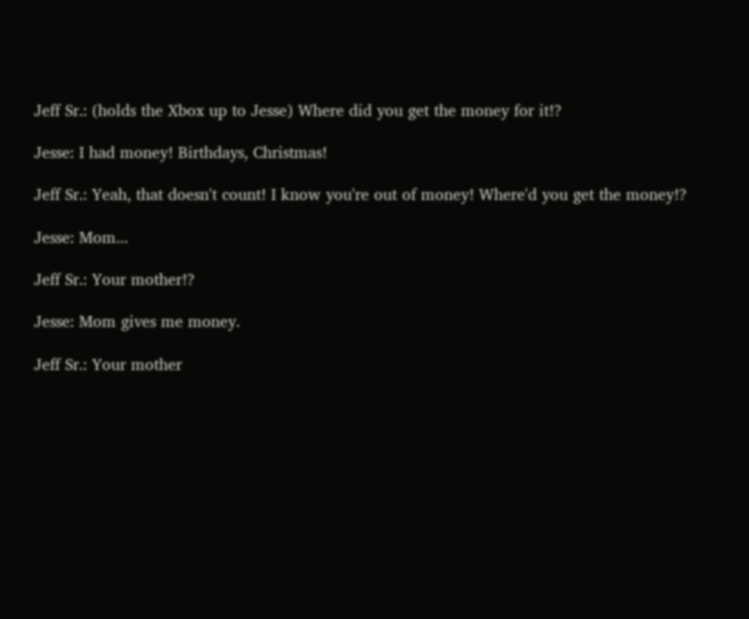Jeff Sr.: (holds the Xbox up to Jesse) Where did you get the money for it!?

Jesse: I had money! Birthdays, Christmas!

Jeff Sr.: Yeah, that doesn't count! I know you're out of money! Where'd you get the money!?

Jesse: Mom...

Jeff Sr.: Your mother!?

Jesse: Mom gives me money.

Jeff Sr.: Your mother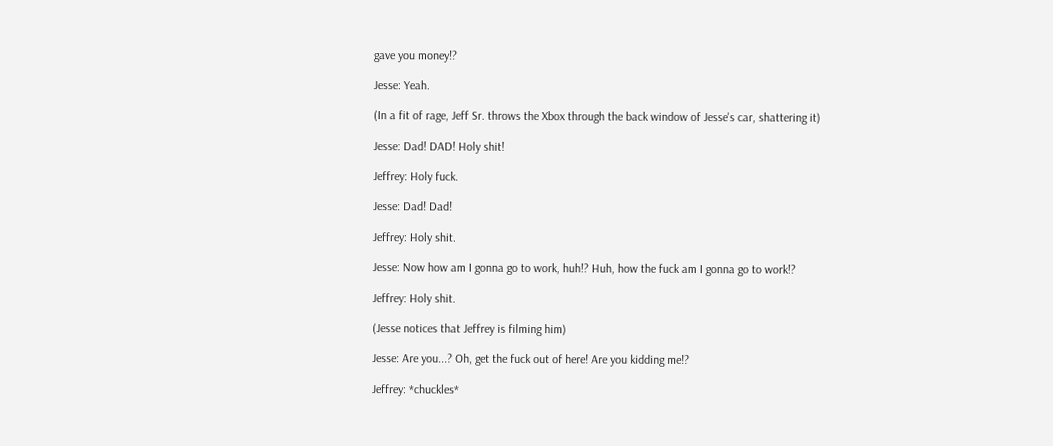gave you money!?

Jesse: Yeah.

(In a fit of rage, Jeff Sr. throws the Xbox through the back window of Jesse's car, shattering it)

Jesse: Dad! DAD! Holy shit!

Jeffrey: Holy fuck.

Jesse: Dad! Dad!

Jeffrey: Holy shit.

Jesse: Now how am I gonna go to work, huh!? Huh, how the fuck am I gonna go to work!?

Jeffrey: Holy shit.

(Jesse notices that Jeffrey is filming him)

Jesse: Are you...? Oh, get the fuck out of here! Are you kidding me!?

Jeffrey: *chuckles*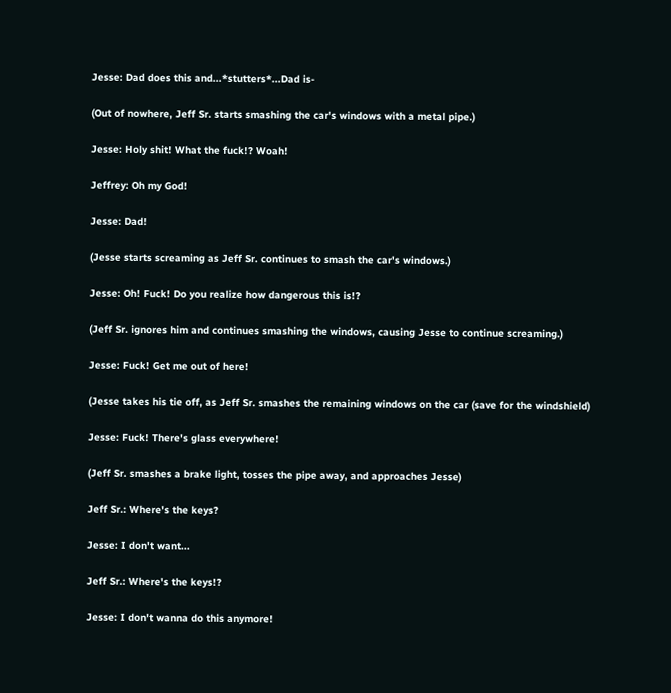Jesse: Dad does this and...*stutters*...Dad is-

(Out of nowhere, Jeff Sr. starts smashing the car's windows with a metal pipe.)

Jesse: Holy shit! What the fuck!? Woah!

Jeffrey: Oh my God!

Jesse: Dad!

(Jesse starts screaming as Jeff Sr. continues to smash the car's windows.)

Jesse: Oh! Fuck! Do you realize how dangerous this is!?

(Jeff Sr. ignores him and continues smashing the windows, causing Jesse to continue screaming.)

Jesse: Fuck! Get me out of here!

(Jesse takes his tie off, as Jeff Sr. smashes the remaining windows on the car (save for the windshield)

Jesse: Fuck! There's glass everywhere!

(Jeff Sr. smashes a brake light, tosses the pipe away, and approaches Jesse)

Jeff Sr.: Where's the keys?

Jesse: I don't want...

Jeff Sr.: Where's the keys!?

Jesse: I don't wanna do this anymore!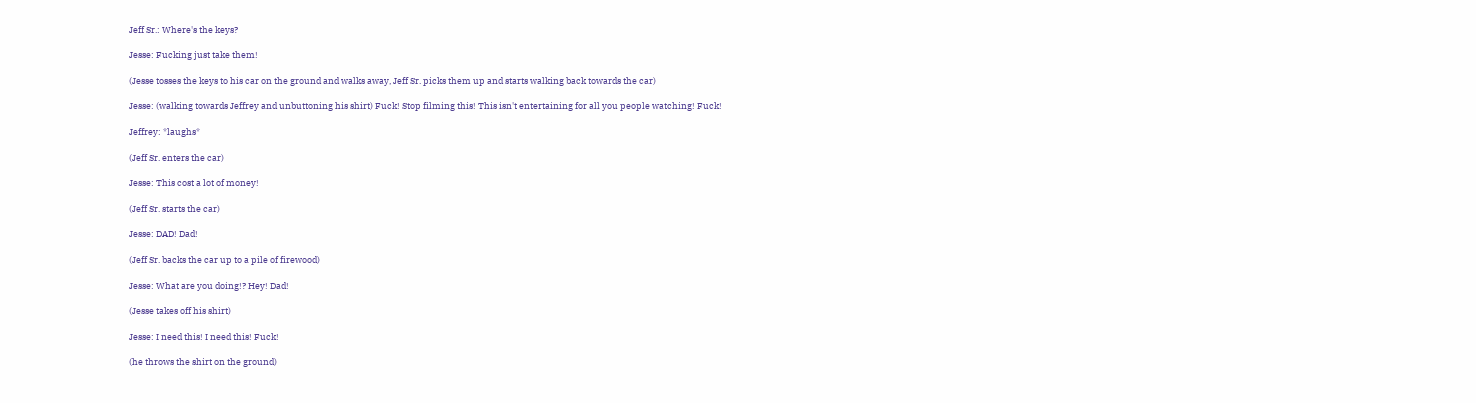Jeff Sr.: Where's the keys?

Jesse: Fucking just take them!

(Jesse tosses the keys to his car on the ground and walks away, Jeff Sr. picks them up and starts walking back towards the car)

Jesse: (walking towards Jeffrey and unbuttoning his shirt) Fuck! Stop filming this! This isn't entertaining for all you people watching! Fuck!

Jeffrey: *laughs*

(Jeff Sr. enters the car)

Jesse: This cost a lot of money!

(Jeff Sr. starts the car)

Jesse: DAD! Dad!

(Jeff Sr. backs the car up to a pile of firewood)

Jesse: What are you doing!? Hey! Dad!

(Jesse takes off his shirt)

Jesse: I need this! I need this! Fuck!

(he throws the shirt on the ground)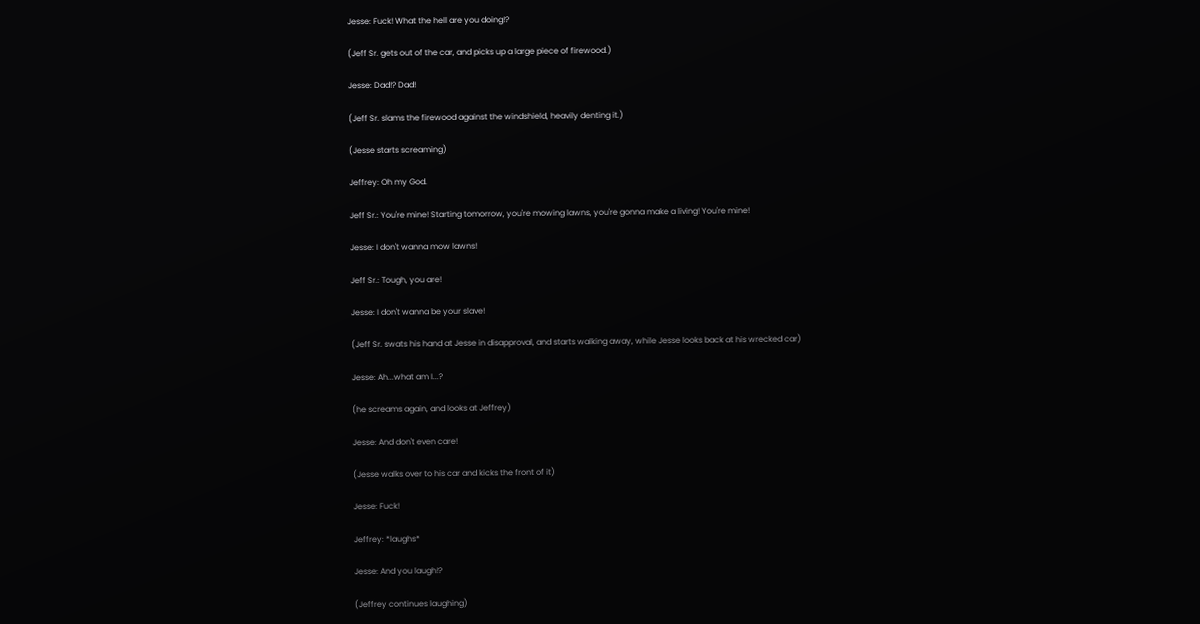Jesse: Fuck! What the hell are you doing!?

(Jeff Sr. gets out of the car, and picks up a large piece of firewood.)

Jesse: Dad!? Dad!

(Jeff Sr. slams the firewood against the windshield, heavily denting it.)

(Jesse starts screaming)

Jeffrey: Oh my God.

Jeff Sr.: You're mine! Starting tomorrow, you're mowing lawns, you're gonna make a living! You're mine!

Jesse: I don't wanna mow lawns!

Jeff Sr.: Tough, you are!

Jesse: I don't wanna be your slave!

(Jeff Sr. swats his hand at Jesse in disapproval, and starts walking away, while Jesse looks back at his wrecked car)

Jesse: Ah...what am I...?

(he screams again, and looks at Jeffrey)

Jesse: And don't even care!

(Jesse walks over to his car and kicks the front of it)

Jesse: Fuck!

Jeffrey: *laughs*

Jesse: And you laugh!?

(Jeffrey continues laughing)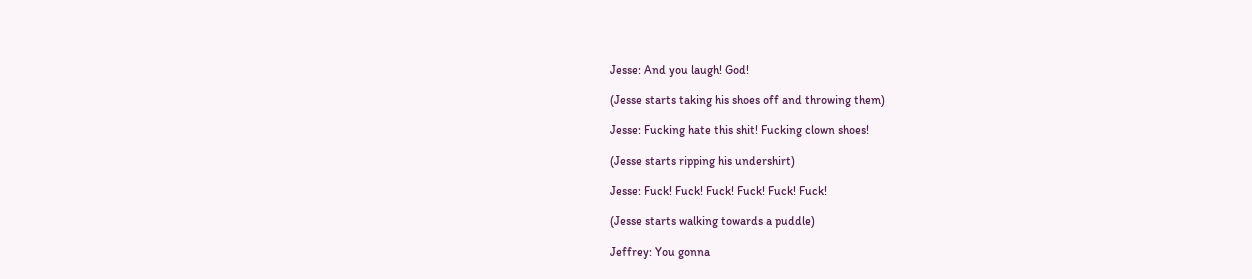Jesse: And you laugh! God!

(Jesse starts taking his shoes off and throwing them)

Jesse: Fucking hate this shit! Fucking clown shoes!

(Jesse starts ripping his undershirt)

Jesse: Fuck! Fuck! Fuck! Fuck! Fuck! Fuck!

(Jesse starts walking towards a puddle)

Jeffrey: You gonna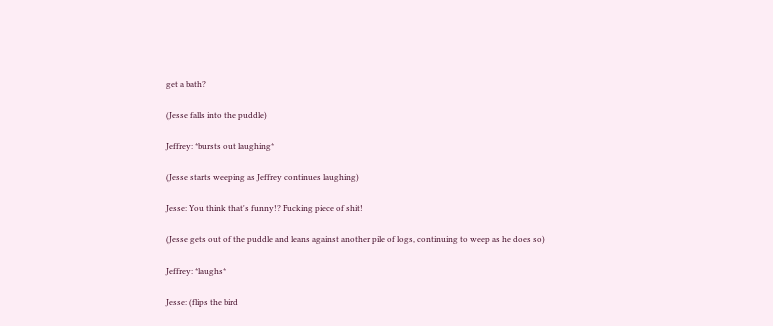get a bath?

(Jesse falls into the puddle)

Jeffrey: *bursts out laughing*

(Jesse starts weeping as Jeffrey continues laughing)

Jesse: You think that's funny!? Fucking piece of shit!

(Jesse gets out of the puddle and leans against another pile of logs, continuing to weep as he does so)

Jeffrey: *laughs*

Jesse: (flips the bird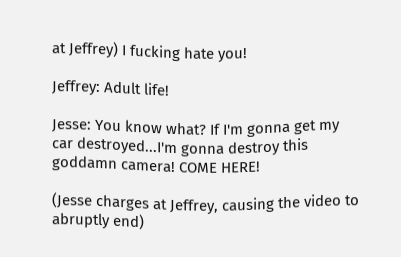at Jeffrey) I fucking hate you!

Jeffrey: Adult life!

Jesse: You know what? If I'm gonna get my car destroyed...I'm gonna destroy this goddamn camera! COME HERE!

(Jesse charges at Jeffrey, causing the video to abruptly end)